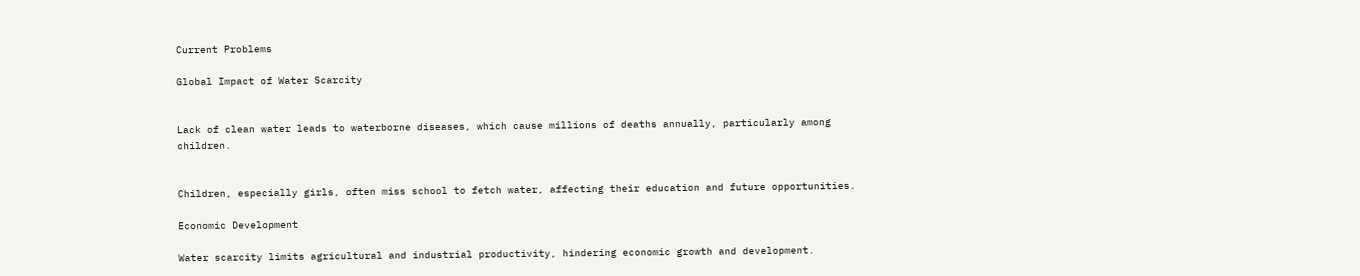Current Problems

Global Impact of Water Scarcity


Lack of clean water leads to waterborne diseases, which cause millions of deaths annually, particularly among children.


Children, especially girls, often miss school to fetch water, affecting their education and future opportunities.

Economic Development

Water scarcity limits agricultural and industrial productivity, hindering economic growth and development.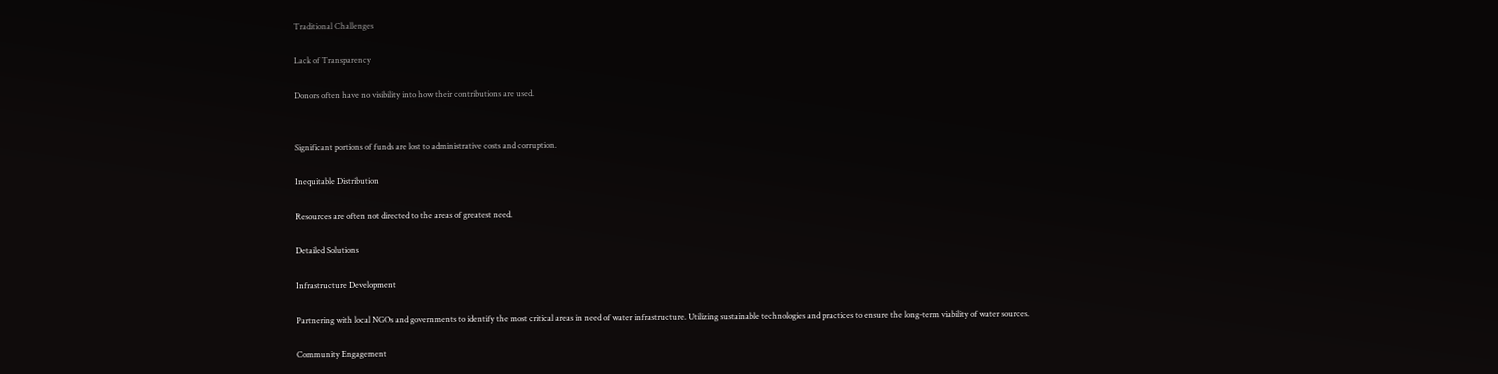Traditional Challenges

Lack of Transparency

Donors often have no visibility into how their contributions are used.


Significant portions of funds are lost to administrative costs and corruption.

Inequitable Distribution

Resources are often not directed to the areas of greatest need.

Detailed Solutions

Infrastructure Development

Partnering with local NGOs and governments to identify the most critical areas in need of water infrastructure. Utilizing sustainable technologies and practices to ensure the long-term viability of water sources.

Community Engagement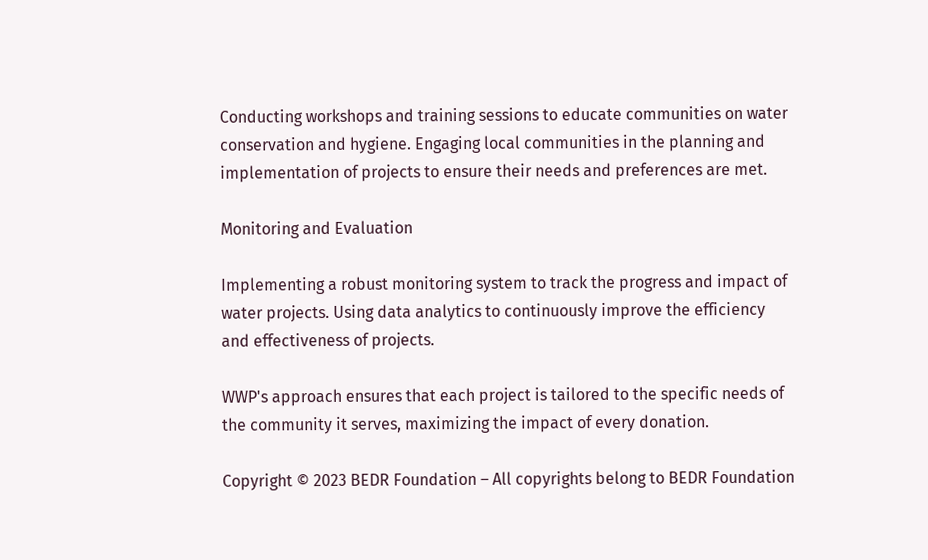Conducting workshops and training sessions to educate communities on water conservation and hygiene. Engaging local communities in the planning and implementation of projects to ensure their needs and preferences are met.

Monitoring and Evaluation

Implementing a robust monitoring system to track the progress and impact of water projects. Using data analytics to continuously improve the efficiency and effectiveness of projects.

WWP's approach ensures that each project is tailored to the specific needs of the community it serves, maximizing the impact of every donation.

Copyright © 2023 BEDR Foundation – All copyrights belong to BEDR Foundation